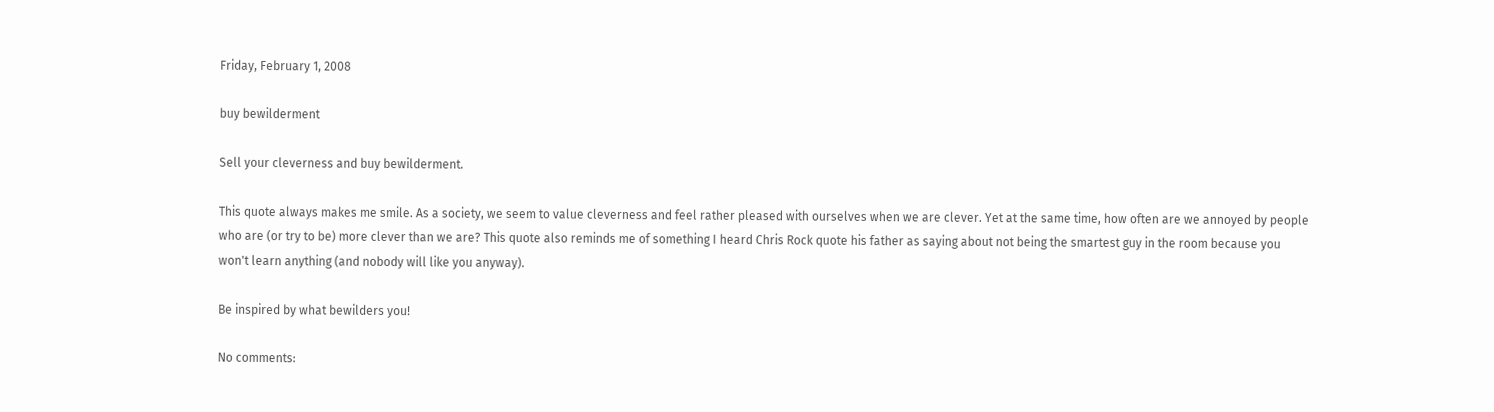Friday, February 1, 2008

buy bewilderment

Sell your cleverness and buy bewilderment.

This quote always makes me smile. As a society, we seem to value cleverness and feel rather pleased with ourselves when we are clever. Yet at the same time, how often are we annoyed by people who are (or try to be) more clever than we are? This quote also reminds me of something I heard Chris Rock quote his father as saying about not being the smartest guy in the room because you won't learn anything (and nobody will like you anyway).

Be inspired by what bewilders you!

No comments: